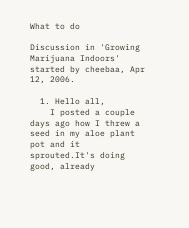What to do

Discussion in 'Growing Marijuana Indoors' started by cheebaa, Apr 12, 2006.

  1. Hello all,
    I posted a couple days ago how I threw a seed in my aloe plant pot and it sprouted.It's doing good, already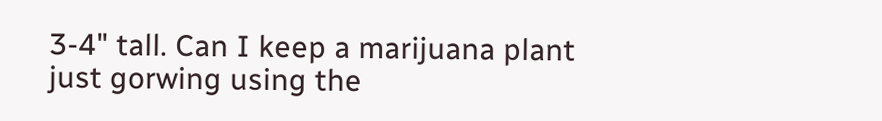3-4" tall. Can I keep a marijuana plant just gorwing using the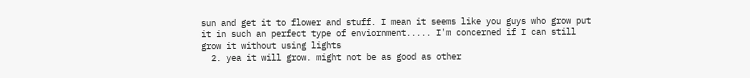sun and get it to flower and stuff. I mean it seems like you guys who grow put it in such an perfect type of enviornment..... I'm concerned if I can still grow it without using lights
  2. yea it will grow. might not be as good as other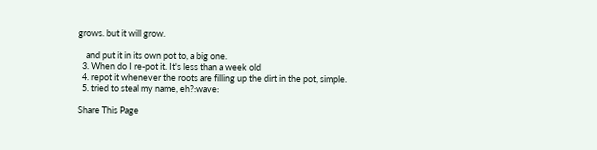grows. but it will grow.

    and put it in its own pot to, a big one.
  3. When do I re-pot it. It's less than a week old
  4. repot it whenever the roots are filling up the dirt in the pot, simple.
  5. tried to steal my name, eh?:wave:

Share This Page